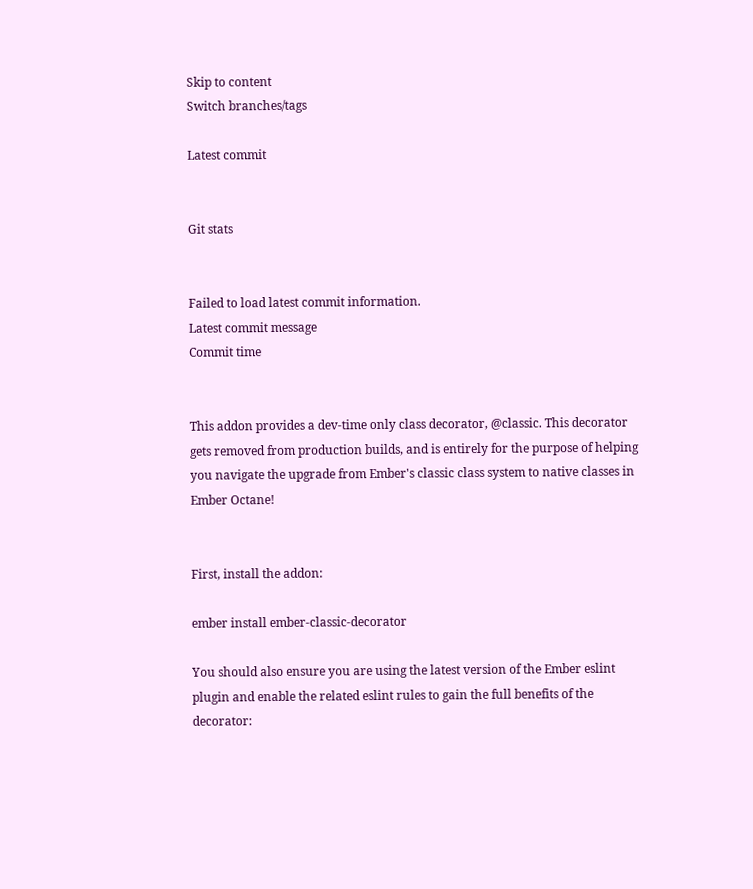Skip to content
Switch branches/tags

Latest commit


Git stats


Failed to load latest commit information.
Latest commit message
Commit time


This addon provides a dev-time only class decorator, @classic. This decorator gets removed from production builds, and is entirely for the purpose of helping you navigate the upgrade from Ember's classic class system to native classes in Ember Octane!


First, install the addon:

ember install ember-classic-decorator

You should also ensure you are using the latest version of the Ember eslint plugin and enable the related eslint rules to gain the full benefits of the decorator: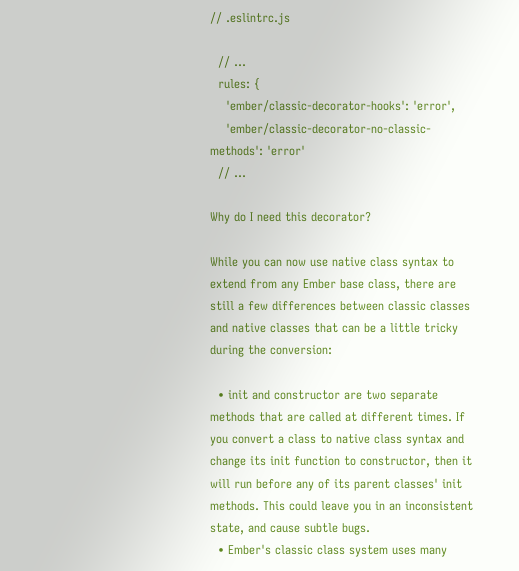// .eslintrc.js

  // ...
  rules: {
    'ember/classic-decorator-hooks': 'error',
    'ember/classic-decorator-no-classic-methods': 'error'
  // ...

Why do I need this decorator?

While you can now use native class syntax to extend from any Ember base class, there are still a few differences between classic classes and native classes that can be a little tricky during the conversion:

  • init and constructor are two separate methods that are called at different times. If you convert a class to native class syntax and change its init function to constructor, then it will run before any of its parent classes' init methods. This could leave you in an inconsistent state, and cause subtle bugs.
  • Ember's classic class system uses many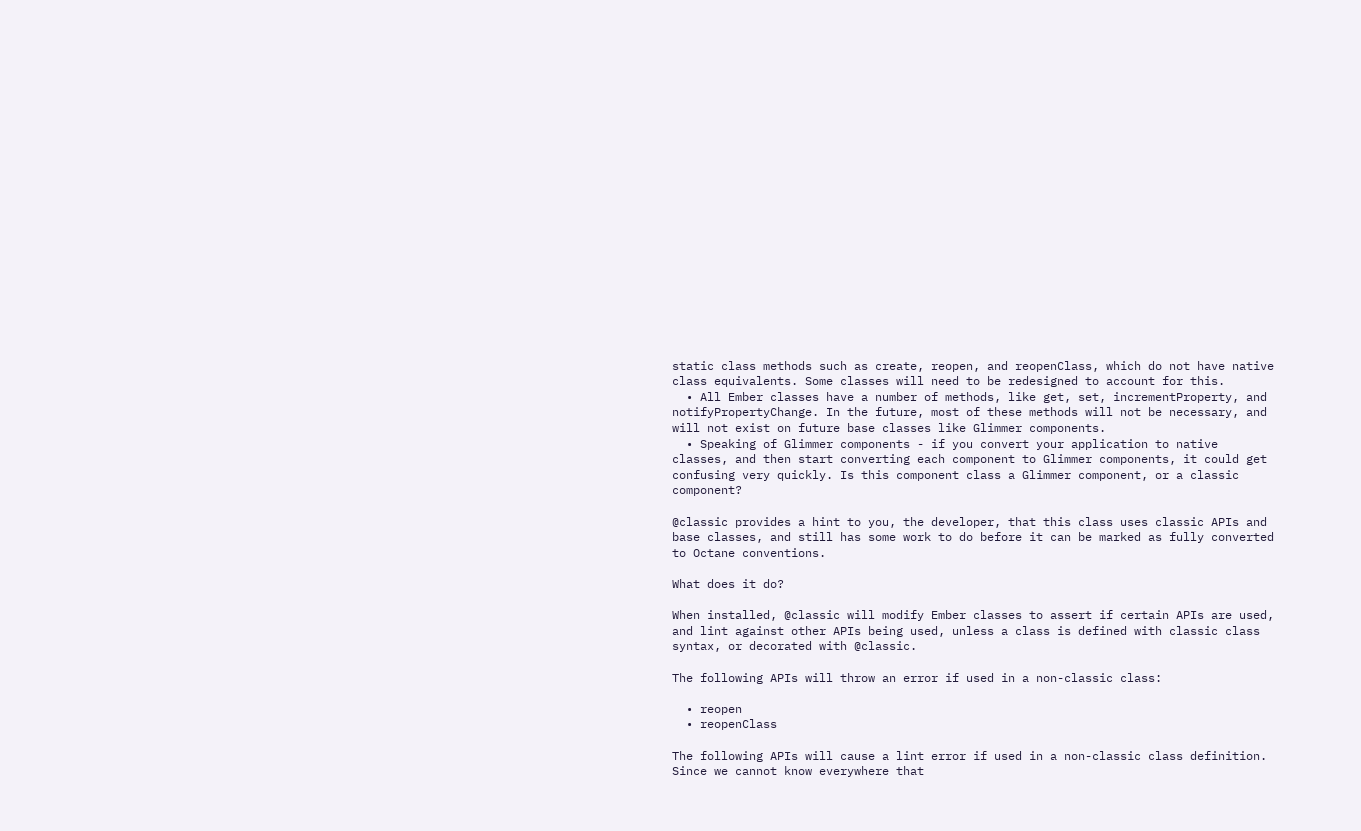static class methods such as create, reopen, and reopenClass, which do not have native class equivalents. Some classes will need to be redesigned to account for this.
  • All Ember classes have a number of methods, like get, set, incrementProperty, and notifyPropertyChange. In the future, most of these methods will not be necessary, and will not exist on future base classes like Glimmer components.
  • Speaking of Glimmer components - if you convert your application to native classes, and then start converting each component to Glimmer components, it could get confusing very quickly. Is this component class a Glimmer component, or a classic component?

@classic provides a hint to you, the developer, that this class uses classic APIs and base classes, and still has some work to do before it can be marked as fully converted to Octane conventions.

What does it do?

When installed, @classic will modify Ember classes to assert if certain APIs are used, and lint against other APIs being used, unless a class is defined with classic class syntax, or decorated with @classic.

The following APIs will throw an error if used in a non-classic class:

  • reopen
  • reopenClass

The following APIs will cause a lint error if used in a non-classic class definition. Since we cannot know everywhere that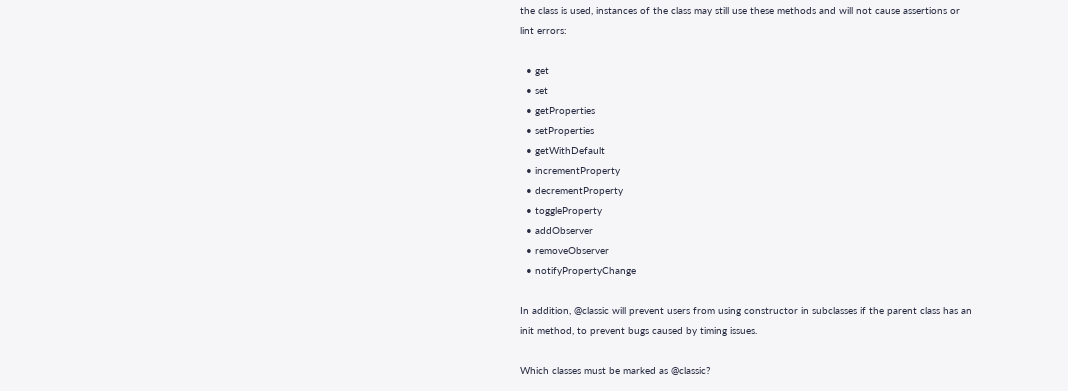the class is used, instances of the class may still use these methods and will not cause assertions or lint errors:

  • get
  • set
  • getProperties
  • setProperties
  • getWithDefault
  • incrementProperty
  • decrementProperty
  • toggleProperty
  • addObserver
  • removeObserver
  • notifyPropertyChange

In addition, @classic will prevent users from using constructor in subclasses if the parent class has an init method, to prevent bugs caused by timing issues.

Which classes must be marked as @classic?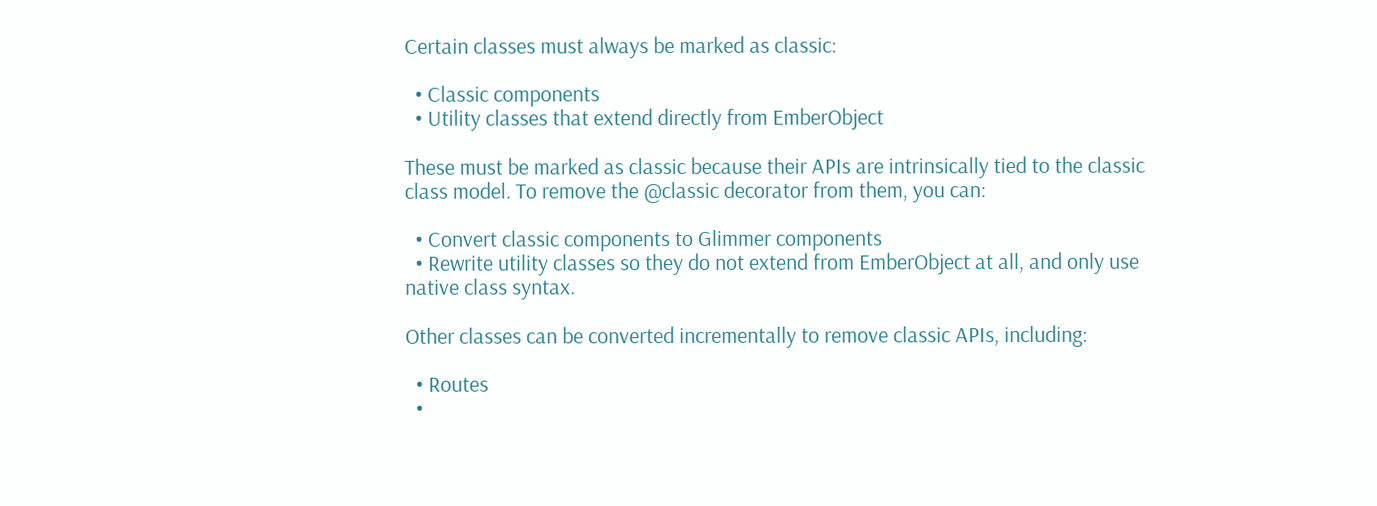Certain classes must always be marked as classic:

  • Classic components
  • Utility classes that extend directly from EmberObject

These must be marked as classic because their APIs are intrinsically tied to the classic class model. To remove the @classic decorator from them, you can:

  • Convert classic components to Glimmer components
  • Rewrite utility classes so they do not extend from EmberObject at all, and only use native class syntax.

Other classes can be converted incrementally to remove classic APIs, including:

  • Routes
  •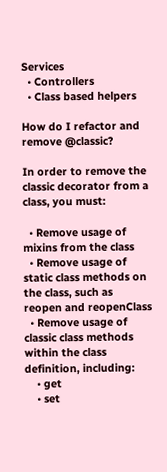Services
  • Controllers
  • Class based helpers

How do I refactor and remove @classic?

In order to remove the classic decorator from a class, you must:

  • Remove usage of mixins from the class
  • Remove usage of static class methods on the class, such as reopen and reopenClass
  • Remove usage of classic class methods within the class definition, including:
    • get
    • set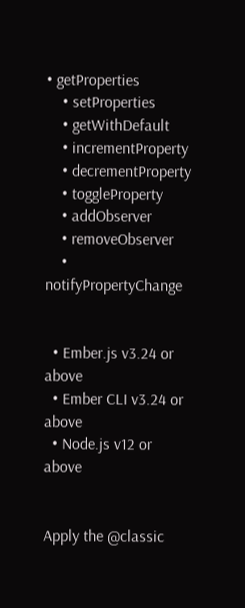• getProperties
    • setProperties
    • getWithDefault
    • incrementProperty
    • decrementProperty
    • toggleProperty
    • addObserver
    • removeObserver
    • notifyPropertyChange


  • Ember.js v3.24 or above
  • Ember CLI v3.24 or above
  • Node.js v12 or above


Apply the @classic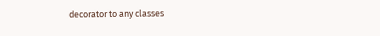decorator to any classes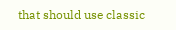that should use classic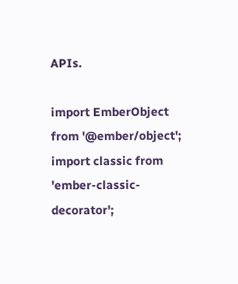APIs.

import EmberObject from '@ember/object';
import classic from 'ember-classic-decorator';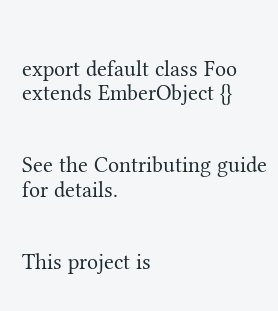export default class Foo extends EmberObject {}


See the Contributing guide for details.


This project is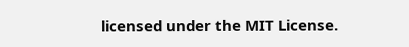licensed under the MIT License.